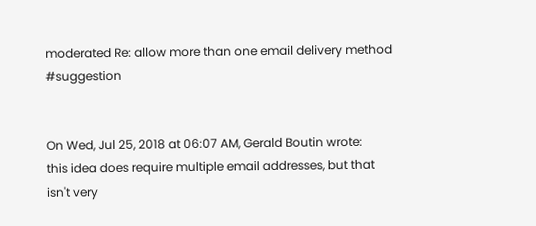moderated Re: allow more than one email delivery method #suggestion


On Wed, Jul 25, 2018 at 06:07 AM, Gerald Boutin wrote:
this idea does require multiple email addresses, but that isn't very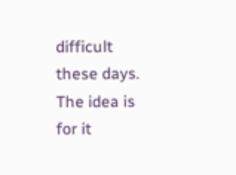difficult these days.
The idea is for it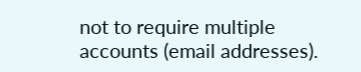not to require multiple accounts (email addresses).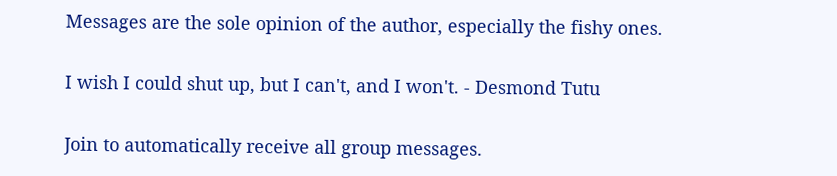Messages are the sole opinion of the author, especially the fishy ones.

I wish I could shut up, but I can't, and I won't. - Desmond Tutu

Join to automatically receive all group messages.